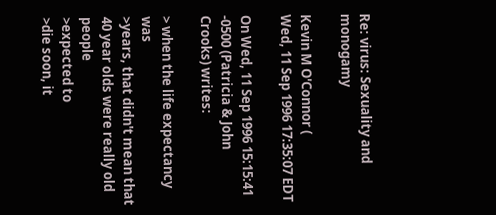Re: virus: Sexuality and monogamy

Kevin M O'Connor (
Wed, 11 Sep 1996 17:35:07 EDT

On Wed, 11 Sep 1996 15:15:41 -0500 (Patricia & John
Crooks) writes:

> when the life expectancy was
>years, that didn't mean that 40 year olds were really old people
>expected to
>die soon, it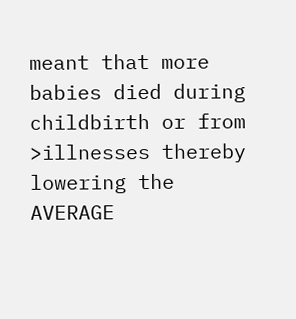meant that more babies died during childbirth or from
>illnesses thereby lowering the AVERAGE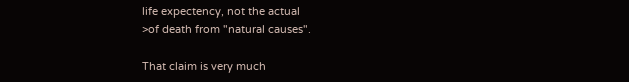life expectency, not the actual
>of death from "natural causes".

That claim is very much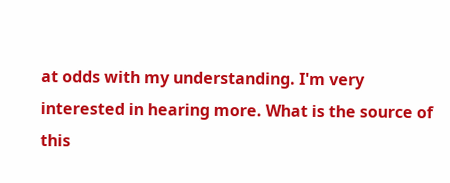at odds with my understanding. I'm very
interested in hearing more. What is the source of this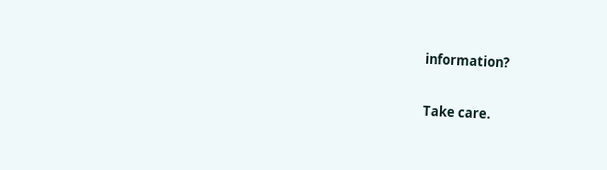information?

Take care.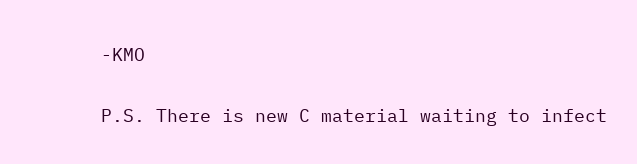-KMO

P.S. There is new C material waiting to infect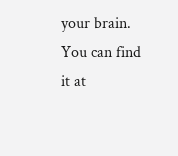your brain. You can find
it at